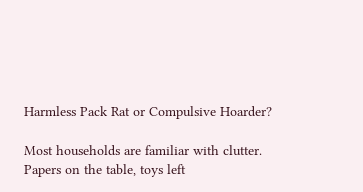Harmless Pack Rat or Compulsive Hoarder?

Most households are familiar with clutter. Papers on the table, toys left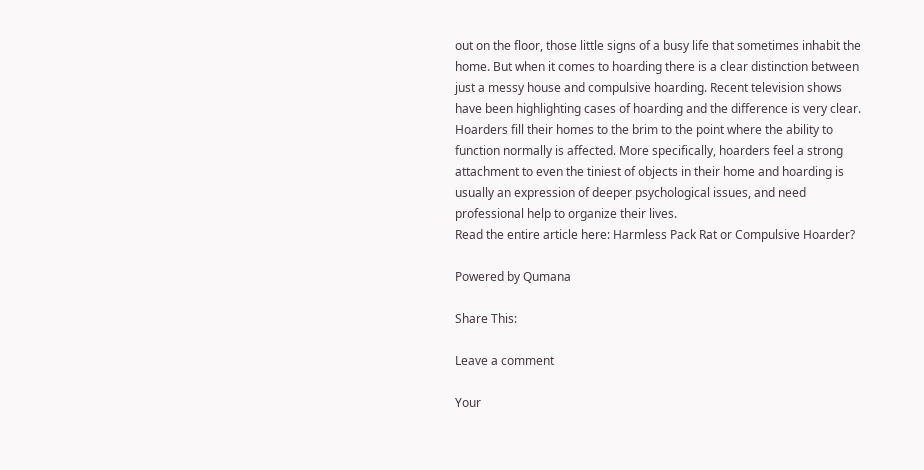out on the floor, those little signs of a busy life that sometimes inhabit the home. But when it comes to hoarding there is a clear distinction between just a messy house and compulsive hoarding. Recent television shows have been highlighting cases of hoarding and the difference is very clear. Hoarders fill their homes to the brim to the point where the ability to function normally is affected. More specifically, hoarders feel a strong attachment to even the tiniest of objects in their home and hoarding is usually an expression of deeper psychological issues, and need professional help to organize their lives.
Read the entire article here: Harmless Pack Rat or Compulsive Hoarder?

Powered by Qumana

Share This:

Leave a comment

Your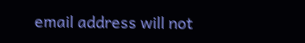email address will not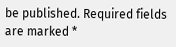be published. Required fields are marked *